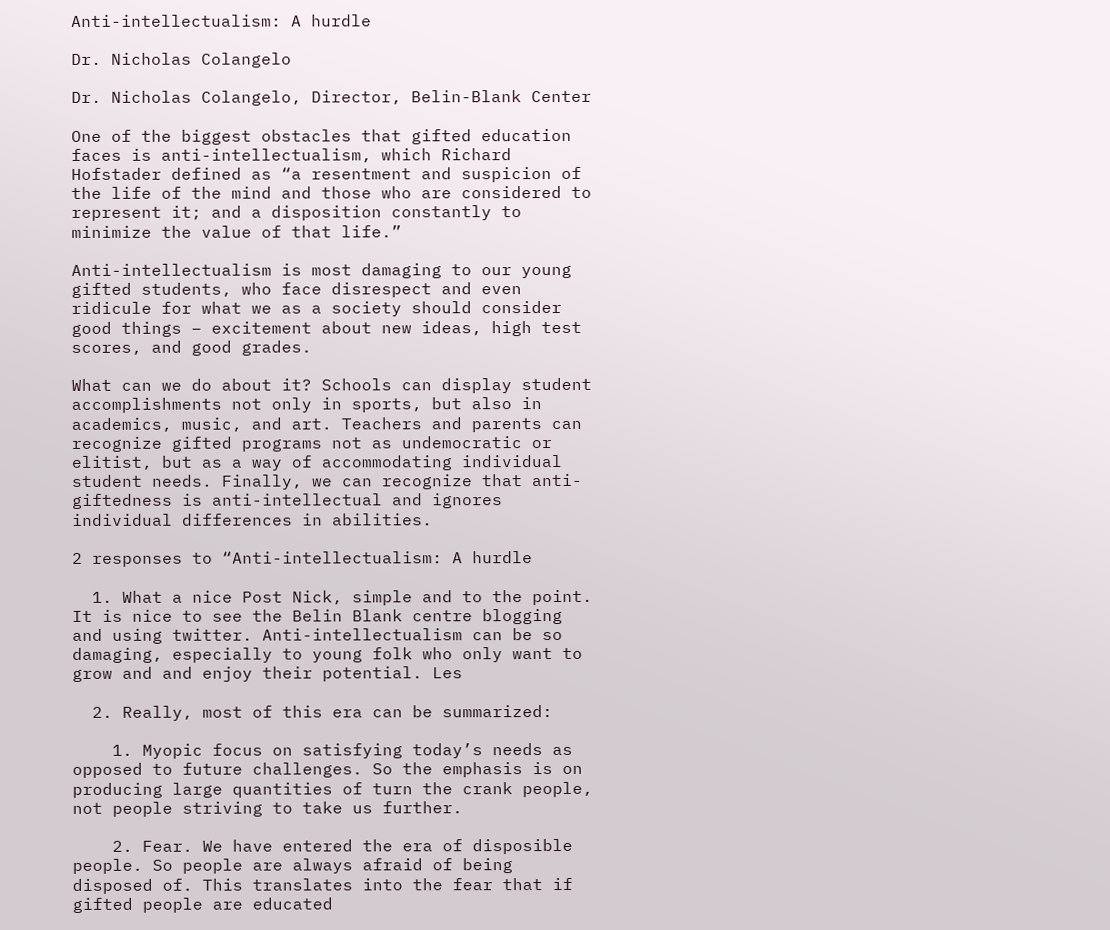Anti-intellectualism: A hurdle

Dr. Nicholas Colangelo

Dr. Nicholas Colangelo, Director, Belin-Blank Center

One of the biggest obstacles that gifted education faces is anti-intellectualism, which Richard Hofstader defined as “a resentment and suspicion of the life of the mind and those who are considered to represent it; and a disposition constantly to minimize the value of that life.”

Anti-intellectualism is most damaging to our young gifted students, who face disrespect and even ridicule for what we as a society should consider good things – excitement about new ideas, high test scores, and good grades.

What can we do about it? Schools can display student accomplishments not only in sports, but also in academics, music, and art. Teachers and parents can recognize gifted programs not as undemocratic or elitist, but as a way of accommodating individual student needs. Finally, we can recognize that anti-giftedness is anti-intellectual and ignores individual differences in abilities.

2 responses to “Anti-intellectualism: A hurdle

  1. What a nice Post Nick, simple and to the point. It is nice to see the Belin Blank centre blogging and using twitter. Anti-intellectualism can be so damaging, especially to young folk who only want to grow and and enjoy their potential. Les

  2. Really, most of this era can be summarized:

    1. Myopic focus on satisfying today’s needs as opposed to future challenges. So the emphasis is on producing large quantities of turn the crank people, not people striving to take us further.

    2. Fear. We have entered the era of disposible people. So people are always afraid of being disposed of. This translates into the fear that if gifted people are educated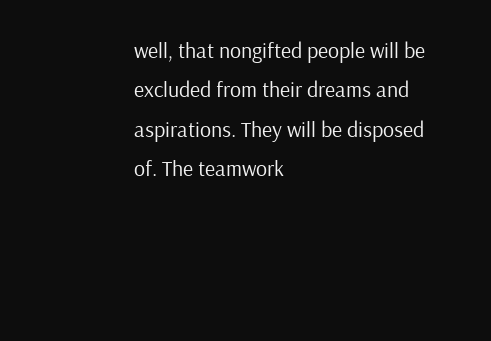well, that nongifted people will be excluded from their dreams and aspirations. They will be disposed of. The teamwork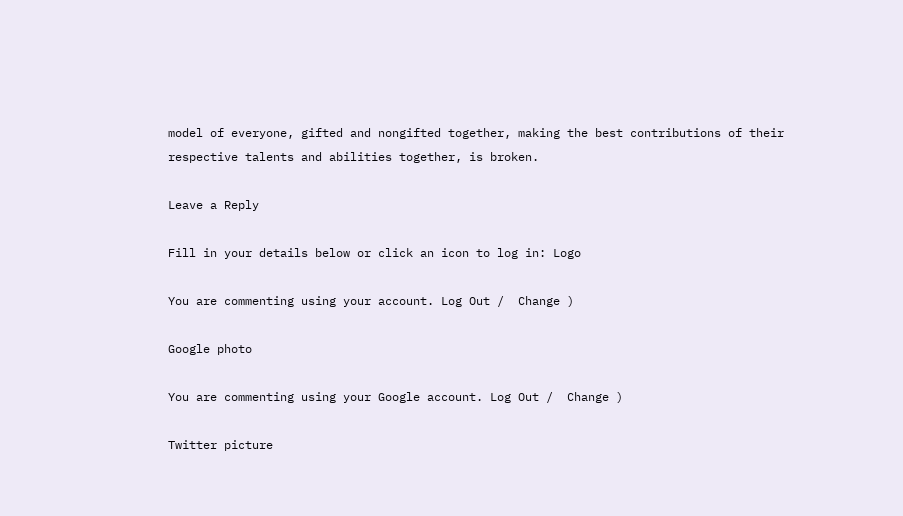model of everyone, gifted and nongifted together, making the best contributions of their respective talents and abilities together, is broken.

Leave a Reply

Fill in your details below or click an icon to log in: Logo

You are commenting using your account. Log Out /  Change )

Google photo

You are commenting using your Google account. Log Out /  Change )

Twitter picture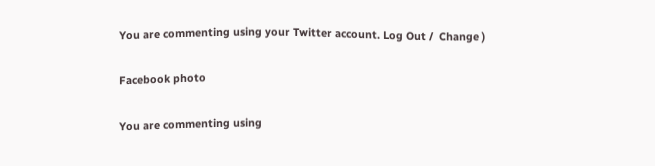You are commenting using your Twitter account. Log Out /  Change )

Facebook photo

You are commenting using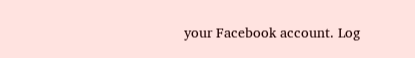your Facebook account. Log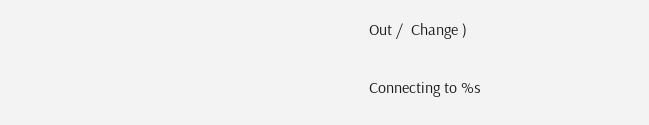Out /  Change )

Connecting to %s